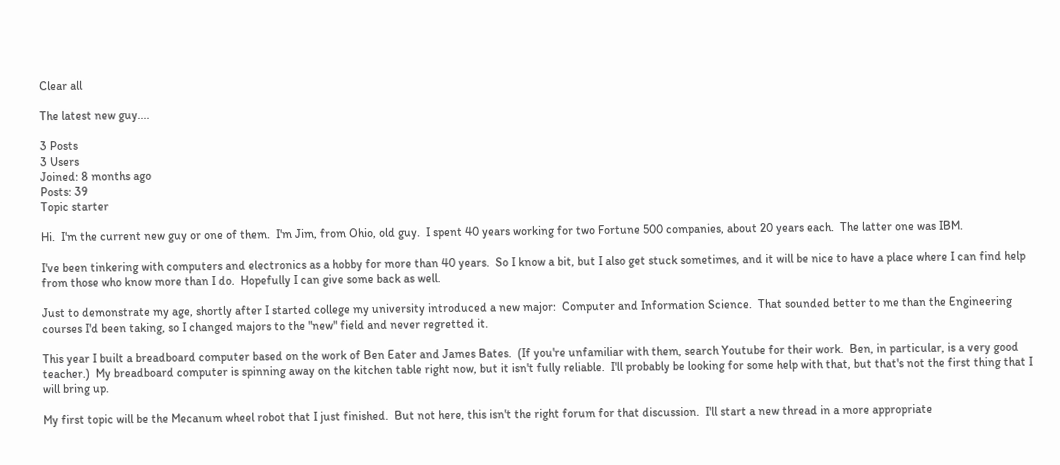Clear all

The latest new guy....

3 Posts
3 Users
Joined: 8 months ago
Posts: 39
Topic starter

Hi.  I'm the current new guy or one of them.  I'm Jim, from Ohio, old guy.  I spent 40 years working for two Fortune 500 companies, about 20 years each.  The latter one was IBM.

I've been tinkering with computers and electronics as a hobby for more than 40 years.  So I know a bit, but I also get stuck sometimes, and it will be nice to have a place where I can find help from those who know more than I do.  Hopefully I can give some back as well.

Just to demonstrate my age, shortly after I started college my university introduced a new major:  Computer and Information Science.  That sounded better to me than the Engineering courses I'd been taking, so I changed majors to the "new" field and never regretted it.

This year I built a breadboard computer based on the work of Ben Eater and James Bates.  (If you're unfamiliar with them, search Youtube for their work.  Ben, in particular, is a very good teacher.)  My breadboard computer is spinning away on the kitchen table right now, but it isn't fully reliable.  I'll probably be looking for some help with that, but that's not the first thing that I will bring up.

My first topic will be the Mecanum wheel robot that I just finished.  But not here, this isn't the right forum for that discussion.  I'll start a new thread in a more appropriate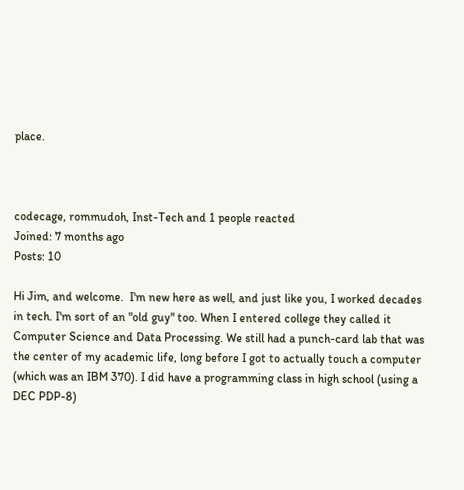place.



codecage, rommudoh, Inst-Tech and 1 people reacted
Joined: 7 months ago
Posts: 10

Hi Jim, and welcome.  I'm new here as well, and just like you, I worked decades in tech. I'm sort of an "old guy" too. When I entered college they called it Computer Science and Data Processing. We still had a punch-card lab that was the center of my academic life, long before I got to actually touch a computer (which was an IBM 370). I did have a programming class in high school (using a DEC PDP-8)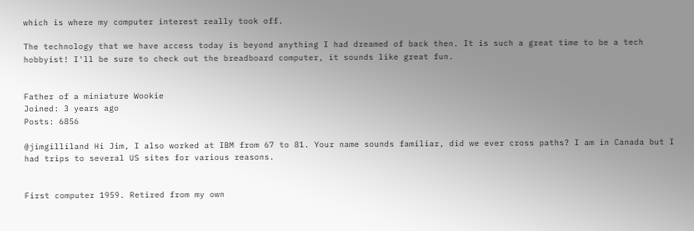which is where my computer interest really took off.

The technology that we have access today is beyond anything I had dreamed of back then. It is such a great time to be a tech hobbyist! I'll be sure to check out the breadboard computer, it sounds like great fun.


Father of a miniature Wookie
Joined: 3 years ago
Posts: 6856

@jimgilliland Hi Jim, I also worked at IBM from 67 to 81. Your name sounds familiar, did we ever cross paths? I am in Canada but I had trips to several US sites for various reasons.


First computer 1959. Retired from my own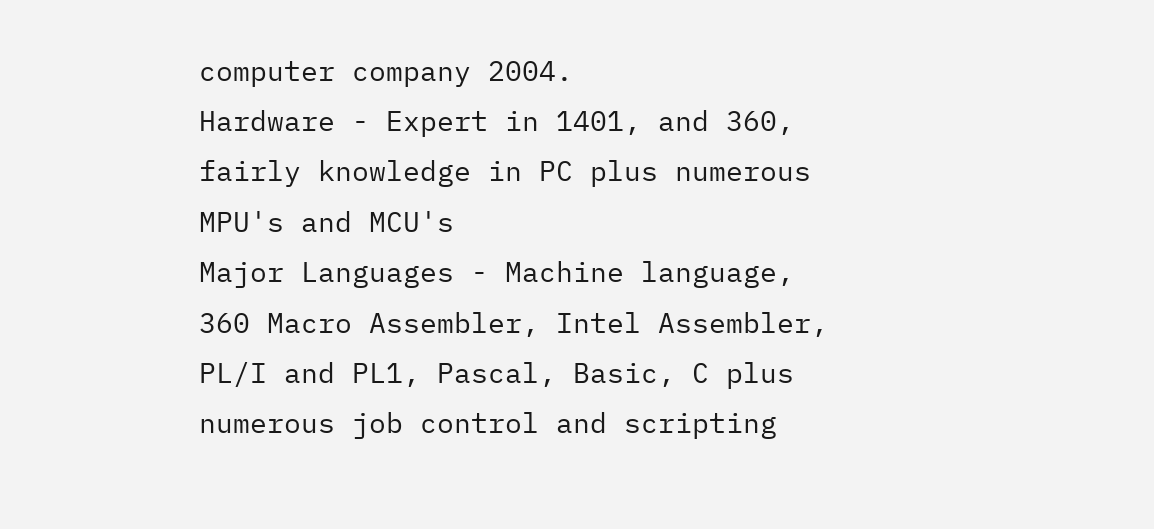computer company 2004.
Hardware - Expert in 1401, and 360, fairly knowledge in PC plus numerous MPU's and MCU's
Major Languages - Machine language, 360 Macro Assembler, Intel Assembler, PL/I and PL1, Pascal, Basic, C plus numerous job control and scripting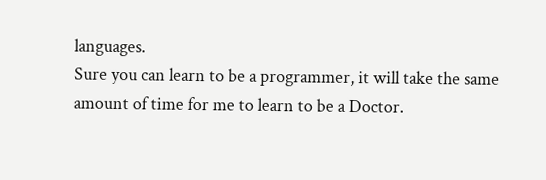languages.
Sure you can learn to be a programmer, it will take the same amount of time for me to learn to be a Doctor.